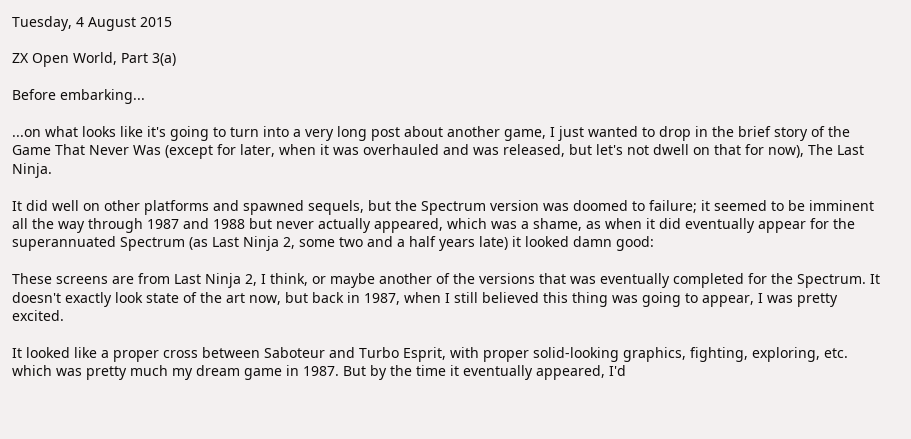Tuesday, 4 August 2015

ZX Open World, Part 3(a)

Before embarking...

...on what looks like it's going to turn into a very long post about another game, I just wanted to drop in the brief story of the Game That Never Was (except for later, when it was overhauled and was released, but let's not dwell on that for now), The Last Ninja.

It did well on other platforms and spawned sequels, but the Spectrum version was doomed to failure; it seemed to be imminent all the way through 1987 and 1988 but never actually appeared, which was a shame, as when it did eventually appear for the superannuated Spectrum (as Last Ninja 2, some two and a half years late) it looked damn good:

These screens are from Last Ninja 2, I think, or maybe another of the versions that was eventually completed for the Spectrum. It doesn't exactly look state of the art now, but back in 1987, when I still believed this thing was going to appear, I was pretty excited.

It looked like a proper cross between Saboteur and Turbo Esprit, with proper solid-looking graphics, fighting, exploring, etc. which was pretty much my dream game in 1987. But by the time it eventually appeared, I'd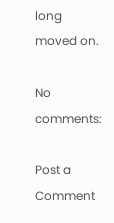long moved on.

No comments:

Post a Comment